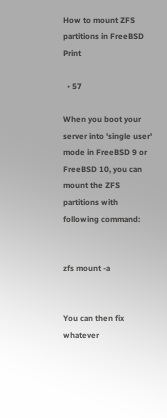How to mount ZFS partitions in FreeBSD Print

  • 57

When you boot your server into 'single user' mode in FreeBSD 9 or FreeBSD 10, you can mount the ZFS partitions with following command:


zfs mount -a


You can then fix whatever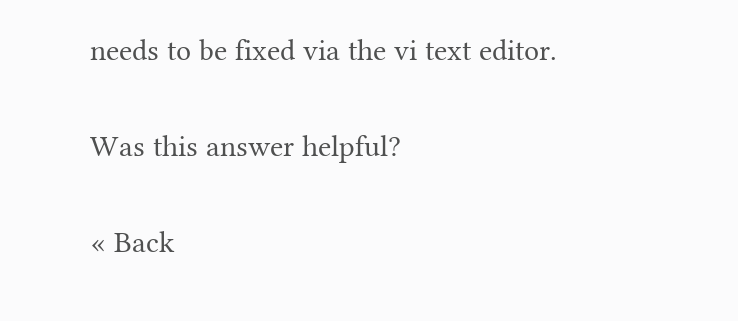needs to be fixed via the vi text editor.

Was this answer helpful?

« Back